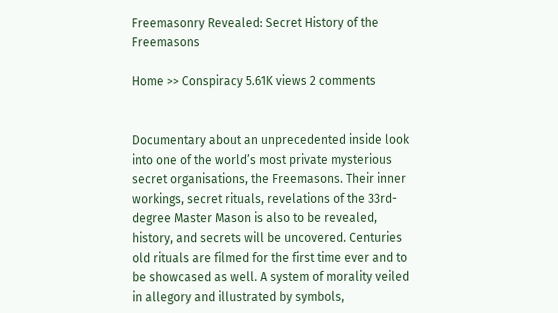Freemasonry Revealed: Secret History of the Freemasons

Home >> Conspiracy 5.61K views 2 comments


Documentary about an unprecedented inside look into one of the world’s most private mysterious secret organisations, the Freemasons. Their inner workings, secret rituals, revelations of the 33rd-degree Master Mason is also to be revealed, history, and secrets will be uncovered. Centuries old rituals are filmed for the first time ever and to be showcased as well. A system of morality veiled in allegory and illustrated by symbols,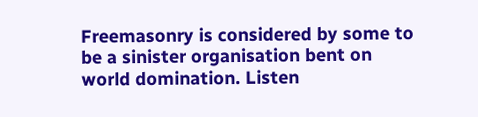Freemasonry is considered by some to be a sinister organisation bent on world domination. Listen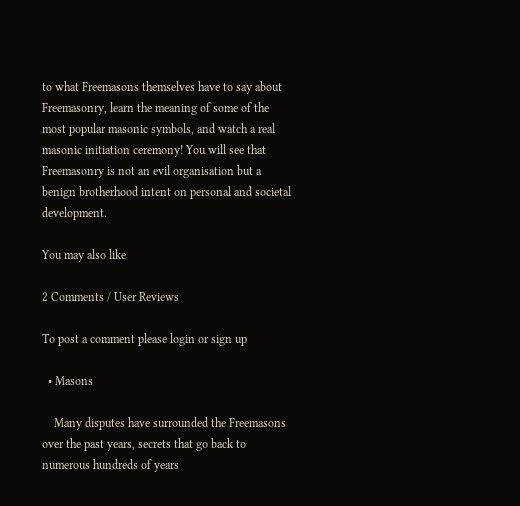to what Freemasons themselves have to say about Freemasonry, learn the meaning of some of the most popular masonic symbols, and watch a real masonic initiation ceremony! You will see that Freemasonry is not an evil organisation but a benign brotherhood intent on personal and societal development.

You may also like

2 Comments / User Reviews

To post a comment please login or sign up

  • Masons

    Many disputes have surrounded the Freemasons over the past years, secrets that go back to numerous hundreds of years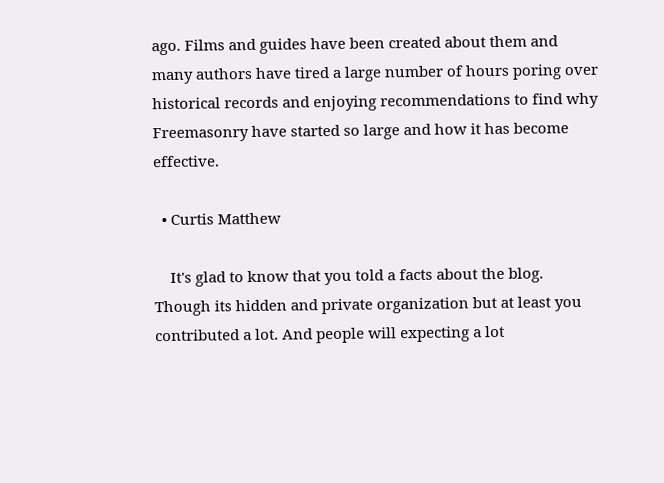ago. Films and guides have been created about them and many authors have tired a large number of hours poring over historical records and enjoying recommendations to find why Freemasonry have started so large and how it has become effective.

  • Curtis Matthew

    It's glad to know that you told a facts about the blog. Though its hidden and private organization but at least you contributed a lot. And people will expecting a lot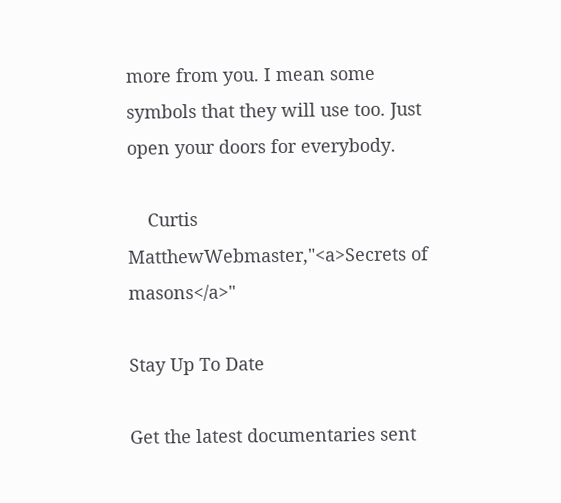more from you. I mean some symbols that they will use too. Just open your doors for everybody.

    Curtis MatthewWebmaster,"<a>Secrets of masons</a>"

Stay Up To Date

Get the latest documentaries sent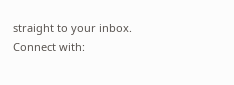straight to your inbox.
Connect with: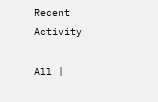Recent Activity

All |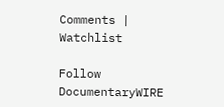Comments | Watchlist

Follow DocumentaryWIRE